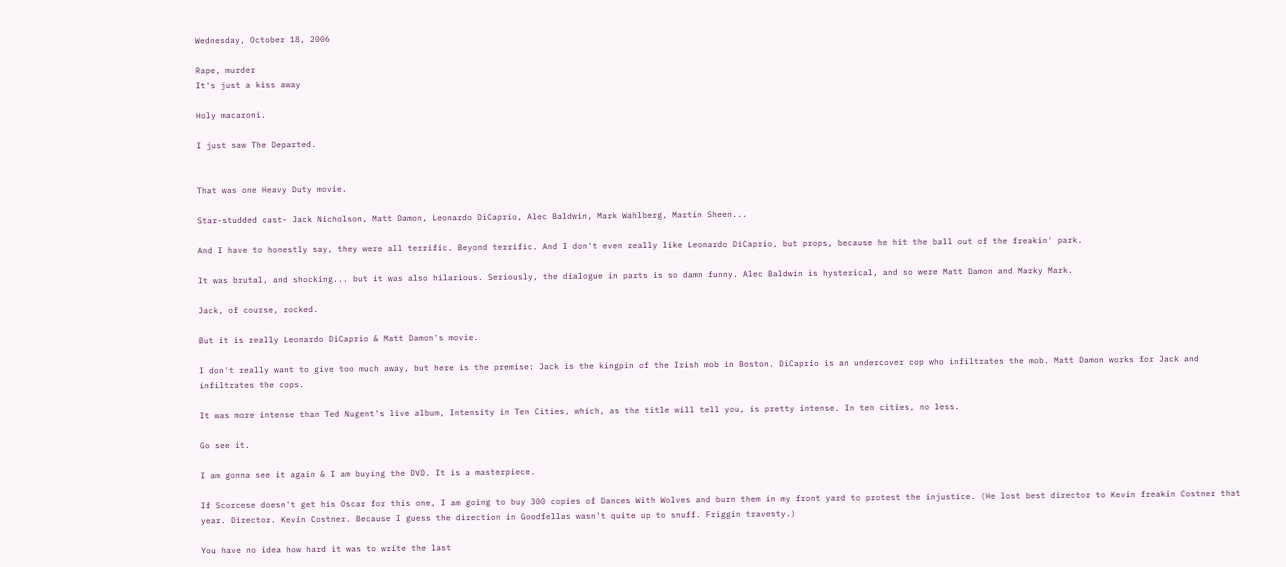Wednesday, October 18, 2006

Rape, murder
It's just a kiss away

Holy macaroni.

I just saw The Departed.


That was one Heavy Duty movie.

Star-studded cast- Jack Nicholson, Matt Damon, Leonardo DiCaprio, Alec Baldwin, Mark Wahlberg, Martin Sheen...

And I have to honestly say, they were all terrific. Beyond terrific. And I don't even really like Leonardo DiCaprio, but props, because he hit the ball out of the freakin' park.

It was brutal, and shocking... but it was also hilarious. Seriously, the dialogue in parts is so damn funny. Alec Baldwin is hysterical, and so were Matt Damon and Marky Mark.

Jack, of course, rocked.

But it is really Leonardo DiCaprio & Matt Damon's movie.

I don't really want to give too much away, but here is the premise: Jack is the kingpin of the Irish mob in Boston. DiCaprio is an undercover cop who infiltrates the mob. Matt Damon works for Jack and infiltrates the cops.

It was more intense than Ted Nugent's live album, Intensity in Ten Cities, which, as the title will tell you, is pretty intense. In ten cities, no less.

Go see it.

I am gonna see it again & I am buying the DVD. It is a masterpiece.

If Scorcese doesn't get his Oscar for this one, I am going to buy 300 copies of Dances With Wolves and burn them in my front yard to protest the injustice. (He lost best director to Kevin freakin Costner that year. Director. Kevin Costner. Because I guess the direction in Goodfellas wasn't quite up to snuff. Friggin travesty.)

You have no idea how hard it was to write the last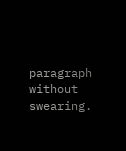paragraph without swearing.